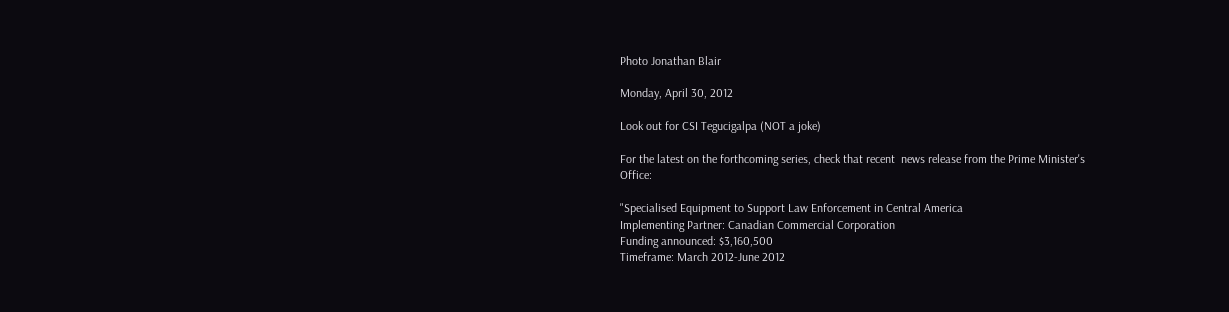Photo Jonathan Blair

Monday, April 30, 2012

Look out for CSI Tegucigalpa (NOT a joke)

For the latest on the forthcoming series, check that recent  news release from the Prime Minister's Office:

"Specialised Equipment to Support Law Enforcement in Central America
Implementing Partner: Canadian Commercial Corporation
Funding announced: $3,160,500
Timeframe: March 2012-June 2012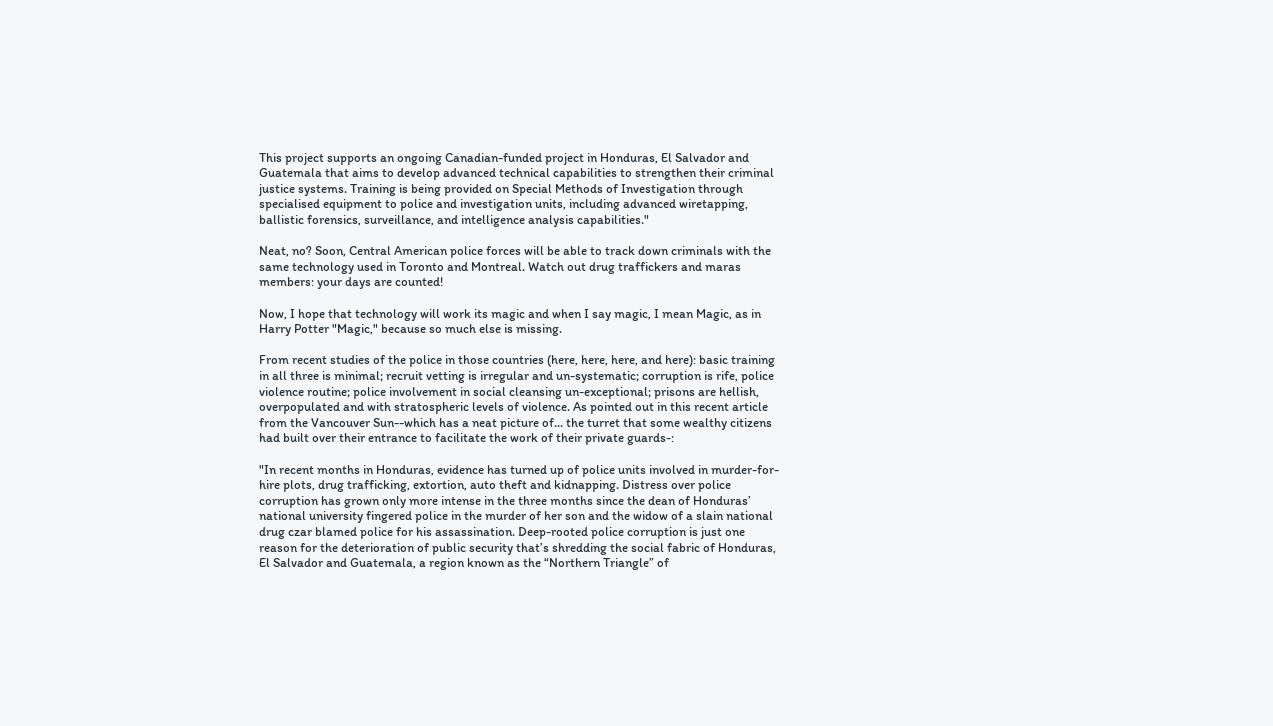This project supports an ongoing Canadian-funded project in Honduras, El Salvador and Guatemala that aims to develop advanced technical capabilities to strengthen their criminal justice systems. Training is being provided on Special Methods of Investigation through specialised equipment to police and investigation units, including advanced wiretapping, ballistic forensics, surveillance, and intelligence analysis capabilities."

Neat, no? Soon, Central American police forces will be able to track down criminals with the same technology used in Toronto and Montreal. Watch out drug traffickers and maras members: your days are counted!

Now, I hope that technology will work its magic and when I say magic, I mean Magic, as in Harry Potter "Magic," because so much else is missing.

From recent studies of the police in those countries (here, here, here, and here): basic training in all three is minimal; recruit vetting is irregular and un-systematic; corruption is rife, police violence routine; police involvement in social cleansing un-exceptional; prisons are hellish, overpopulated and with stratospheric levels of violence. As pointed out in this recent article from the Vancouver Sun--which has a neat picture of... the turret that some wealthy citizens had built over their entrance to facilitate the work of their private guards-:

"In recent months in Honduras, evidence has turned up of police units involved in murder-for-hire plots, drug trafficking, extortion, auto theft and kidnapping. Distress over police corruption has grown only more intense in the three months since the dean of Honduras’ national university fingered police in the murder of her son and the widow of a slain national drug czar blamed police for his assassination. Deep-rooted police corruption is just one reason for the deterioration of public security that’s shredding the social fabric of Honduras, El Salvador and Guatemala, a region known as the “Northern Triangle” of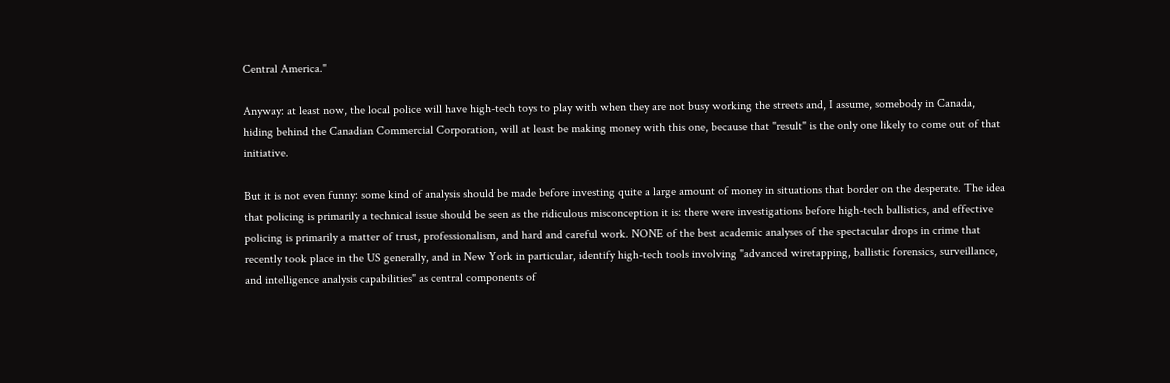Central America."

Anyway: at least now, the local police will have high-tech toys to play with when they are not busy working the streets and, I assume, somebody in Canada, hiding behind the Canadian Commercial Corporation, will at least be making money with this one, because that "result" is the only one likely to come out of that initiative.

But it is not even funny: some kind of analysis should be made before investing quite a large amount of money in situations that border on the desperate. The idea that policing is primarily a technical issue should be seen as the ridiculous misconception it is: there were investigations before high-tech ballistics, and effective policing is primarily a matter of trust, professionalism, and hard and careful work. NONE of the best academic analyses of the spectacular drops in crime that recently took place in the US generally, and in New York in particular, identify high-tech tools involving "advanced wiretapping, ballistic forensics, surveillance, and intelligence analysis capabilities" as central components of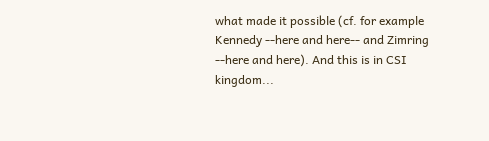what made it possible (cf. for example Kennedy --here and here-- and Zimring --here and here). And this is in CSI kingdom...